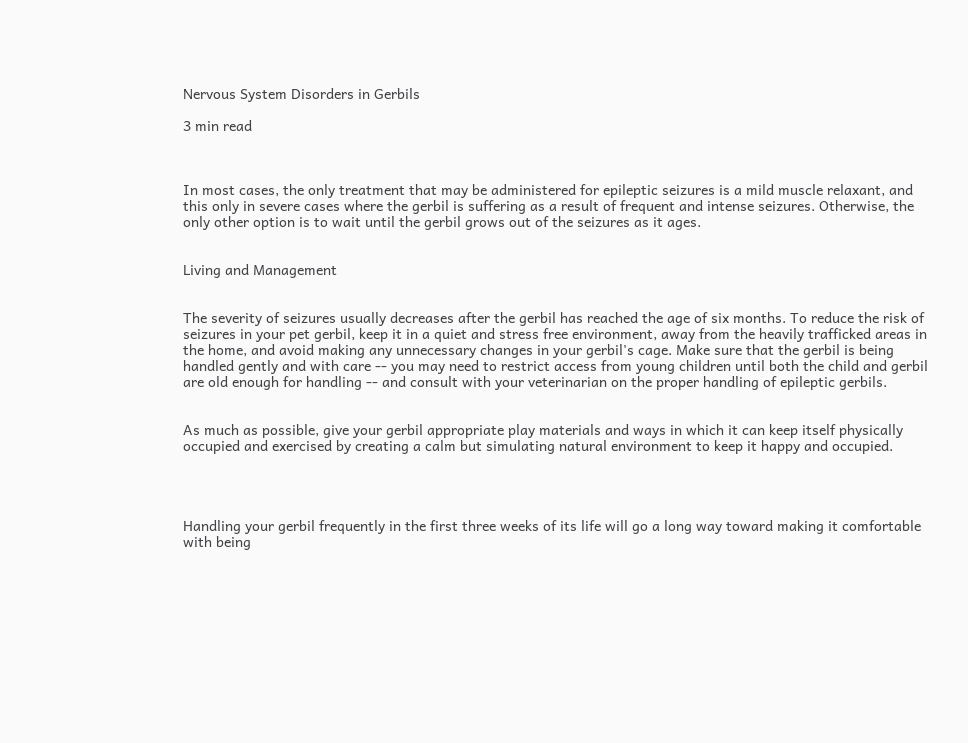Nervous System Disorders in Gerbils

3 min read



In most cases, the only treatment that may be administered for epileptic seizures is a mild muscle relaxant, and this only in severe cases where the gerbil is suffering as a result of frequent and intense seizures. Otherwise, the only other option is to wait until the gerbil grows out of the seizures as it ages.


Living and Management


The severity of seizures usually decreases after the gerbil has reached the age of six months. To reduce the risk of seizures in your pet gerbil, keep it in a quiet and stress free environment, away from the heavily trafficked areas in the home, and avoid making any unnecessary changes in your gerbil's cage. Make sure that the gerbil is being handled gently and with care -- you may need to restrict access from young children until both the child and gerbil are old enough for handling -- and consult with your veterinarian on the proper handling of epileptic gerbils.


As much as possible, give your gerbil appropriate play materials and ways in which it can keep itself physically occupied and exercised by creating a calm but simulating natural environment to keep it happy and occupied.




Handling your gerbil frequently in the first three weeks of its life will go a long way toward making it comfortable with being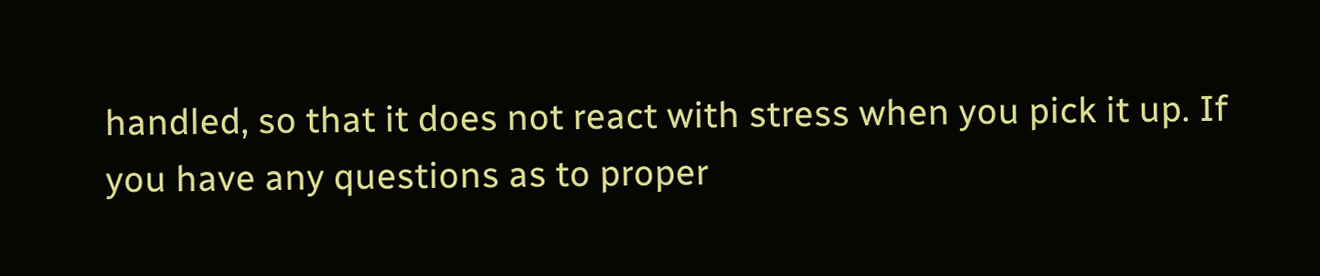handled, so that it does not react with stress when you pick it up. If you have any questions as to proper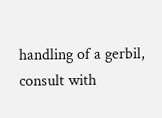handling of a gerbil, consult with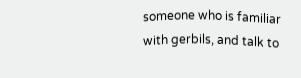someone who is familiar with gerbils, and talk to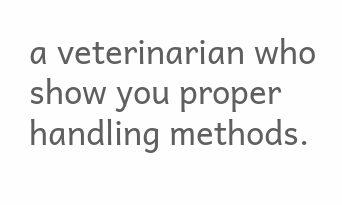a veterinarian who show you proper handling methods.